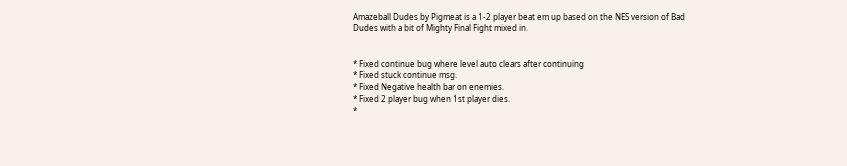Amazeball Dudes by Pigmeat is a 1-2 player beat em up based on the NES version of Bad Dudes with a bit of Mighty Final Fight mixed in.


* Fixed continue bug where level auto clears after continuing
* Fixed stuck continue msg.
* Fixed Negative health bar on enemies.
* Fixed 2 player bug when 1st player dies.
*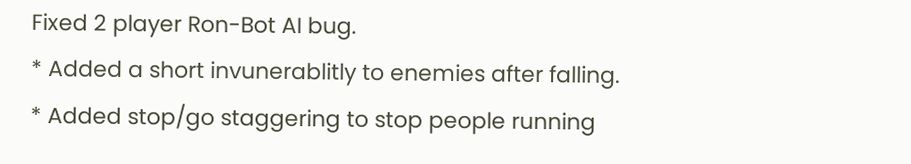Fixed 2 player Ron-Bot AI bug.
* Added a short invunerablitly to enemies after falling.
* Added stop/go staggering to stop people running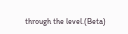through the level.(Beta)